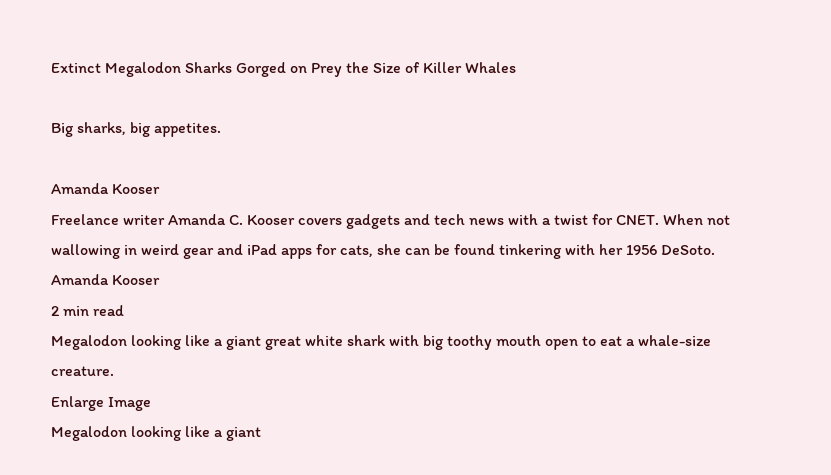Extinct Megalodon Sharks Gorged on Prey the Size of Killer Whales

Big sharks, big appetites.

Amanda Kooser
Freelance writer Amanda C. Kooser covers gadgets and tech news with a twist for CNET. When not wallowing in weird gear and iPad apps for cats, she can be found tinkering with her 1956 DeSoto.
Amanda Kooser
2 min read
Megalodon looking like a giant great white shark with big toothy mouth open to eat a whale-size creature.
Enlarge Image
Megalodon looking like a giant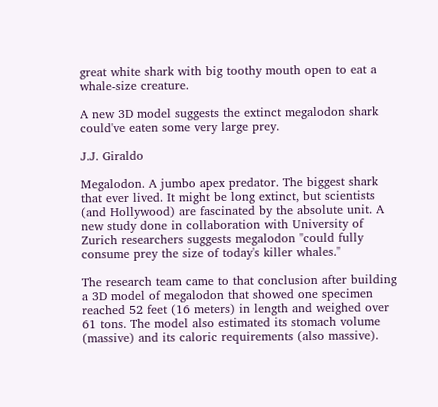great white shark with big toothy mouth open to eat a whale-size creature.

A new 3D model suggests the extinct megalodon shark could've eaten some very large prey.

J.J. Giraldo

Megalodon. A jumbo apex predator. The biggest shark that ever lived. It might be long extinct, but scientists (and Hollywood) are fascinated by the absolute unit. A new study done in collaboration with University of Zurich researchers suggests megalodon "could fully consume prey the size of today's killer whales."

The research team came to that conclusion after building a 3D model of megalodon that showed one specimen reached 52 feet (16 meters) in length and weighed over 61 tons. The model also estimated its stomach volume (massive) and its caloric requirements (also massive).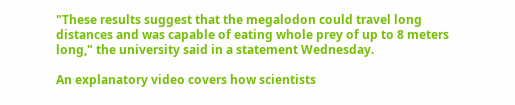"These results suggest that the megalodon could travel long distances and was capable of eating whole prey of up to 8 meters long," the university said in a statement Wednesday.

An explanatory video covers how scientists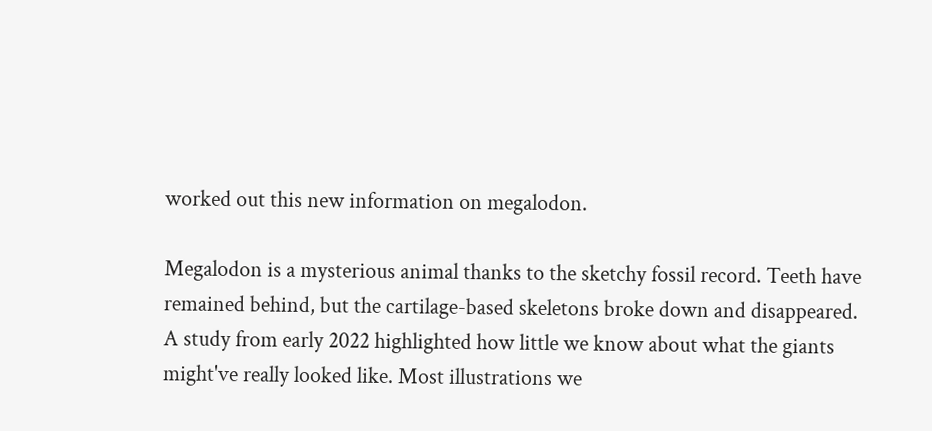worked out this new information on megalodon.

Megalodon is a mysterious animal thanks to the sketchy fossil record. Teeth have remained behind, but the cartilage-based skeletons broke down and disappeared. A study from early 2022 highlighted how little we know about what the giants might've really looked like. Most illustrations we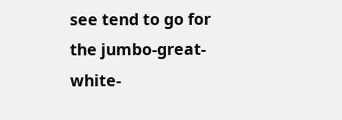see tend to go for the jumbo-great-white-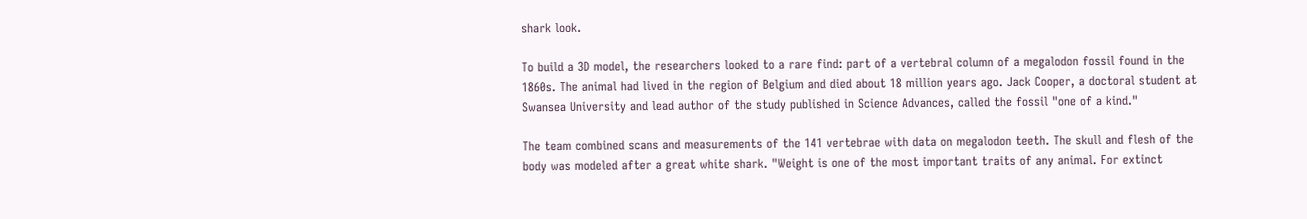shark look.

To build a 3D model, the researchers looked to a rare find: part of a vertebral column of a megalodon fossil found in the 1860s. The animal had lived in the region of Belgium and died about 18 million years ago. Jack Cooper, a doctoral student at Swansea University and lead author of the study published in Science Advances, called the fossil "one of a kind."

The team combined scans and measurements of the 141 vertebrae with data on megalodon teeth. The skull and flesh of the body was modeled after a great white shark. "Weight is one of the most important traits of any animal. For extinct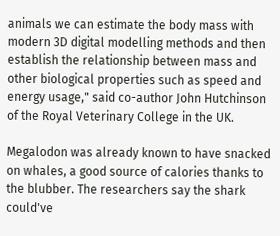animals we can estimate the body mass with modern 3D digital modelling methods and then establish the relationship between mass and other biological properties such as speed and energy usage," said co-author John Hutchinson of the Royal Veterinary College in the UK.

Megalodon was already known to have snacked on whales, a good source of calories thanks to the blubber. The researchers say the shark could've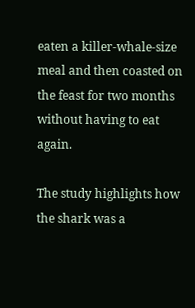eaten a killer-whale-size meal and then coasted on the feast for two months without having to eat again.

The study highlights how the shark was a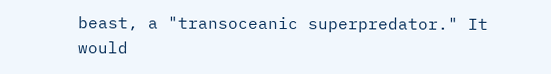beast, a "transoceanic superpredator." It would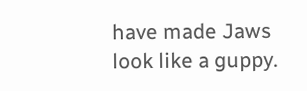have made Jaws look like a guppy.